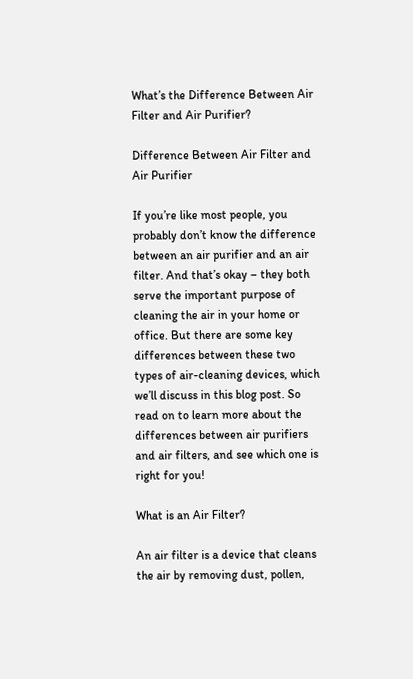What’s the Difference Between Air Filter and Air Purifier?

Difference Between Air Filter and Air Purifier

If you’re like most people, you probably don’t know the difference between an air purifier and an air filter. And that’s okay – they both serve the important purpose of cleaning the air in your home or office. But there are some key differences between these two types of air-cleaning devices, which we’ll discuss in this blog post. So read on to learn more about the differences between air purifiers and air filters, and see which one is right for you!

What is an Air Filter?

An air filter is a device that cleans the air by removing dust, pollen,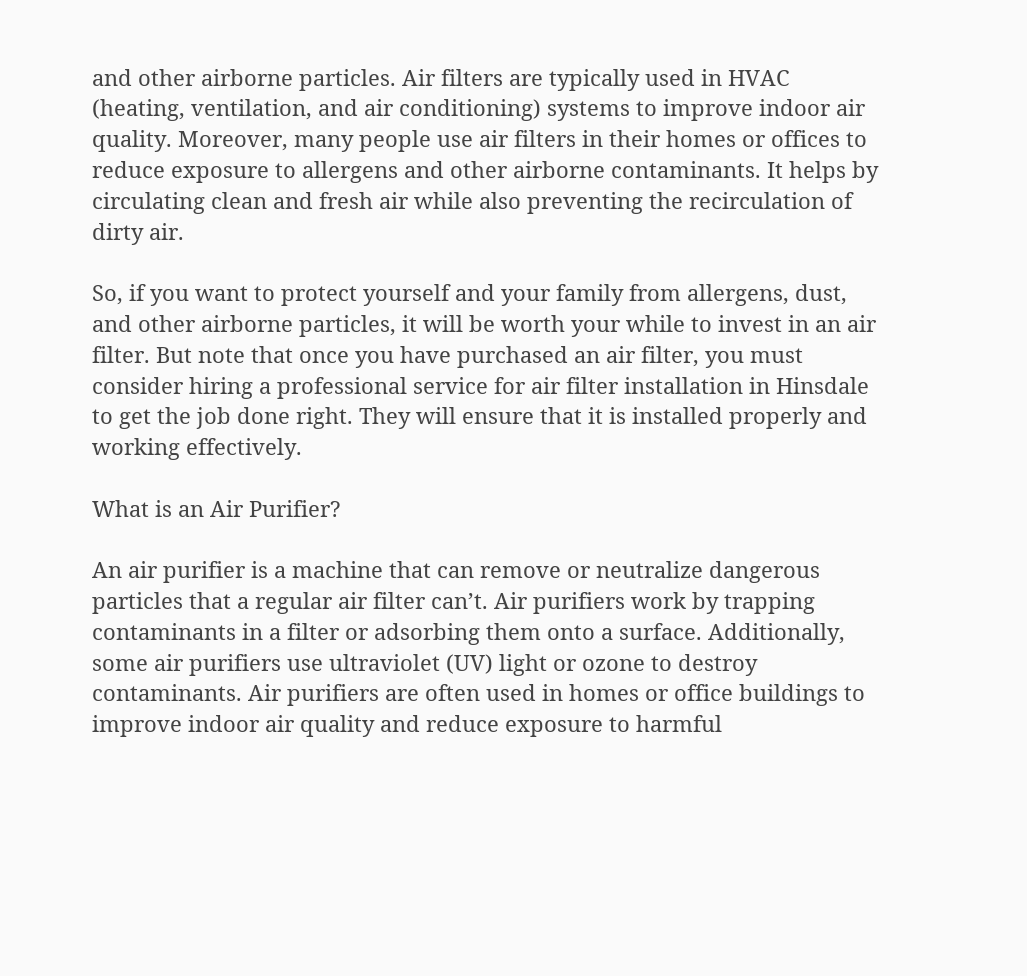and other airborne particles. Air filters are typically used in HVAC (heating, ventilation, and air conditioning) systems to improve indoor air quality. Moreover, many people use air filters in their homes or offices to reduce exposure to allergens and other airborne contaminants. It helps by circulating clean and fresh air while also preventing the recirculation of dirty air.

So, if you want to protect yourself and your family from allergens, dust, and other airborne particles, it will be worth your while to invest in an air filter. But note that once you have purchased an air filter, you must consider hiring a professional service for air filter installation in Hinsdale to get the job done right. They will ensure that it is installed properly and working effectively.

What is an Air Purifier?

An air purifier is a machine that can remove or neutralize dangerous particles that a regular air filter can’t. Air purifiers work by trapping contaminants in a filter or adsorbing them onto a surface. Additionally, some air purifiers use ultraviolet (UV) light or ozone to destroy contaminants. Air purifiers are often used in homes or office buildings to improve indoor air quality and reduce exposure to harmful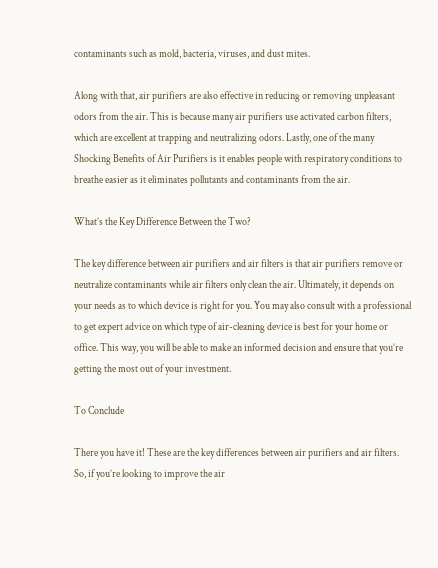contaminants such as mold, bacteria, viruses, and dust mites.

Along with that, air purifiers are also effective in reducing or removing unpleasant odors from the air. This is because many air purifiers use activated carbon filters, which are excellent at trapping and neutralizing odors. Lastly, one of the many Shocking Benefits of Air Purifiers is it enables people with respiratory conditions to breathe easier as it eliminates pollutants and contaminants from the air.

What’s the Key Difference Between the Two?

The key difference between air purifiers and air filters is that air purifiers remove or neutralize contaminants while air filters only clean the air. Ultimately, it depends on your needs as to which device is right for you. You may also consult with a professional to get expert advice on which type of air-cleaning device is best for your home or office. This way, you will be able to make an informed decision and ensure that you’re getting the most out of your investment.

To Conclude

There you have it! These are the key differences between air purifiers and air filters. So, if you’re looking to improve the air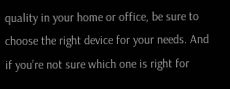quality in your home or office, be sure to choose the right device for your needs. And if you’re not sure which one is right for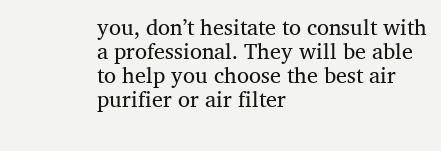you, don’t hesitate to consult with a professional. They will be able to help you choose the best air purifier or air filter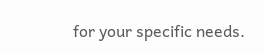for your specific needs.